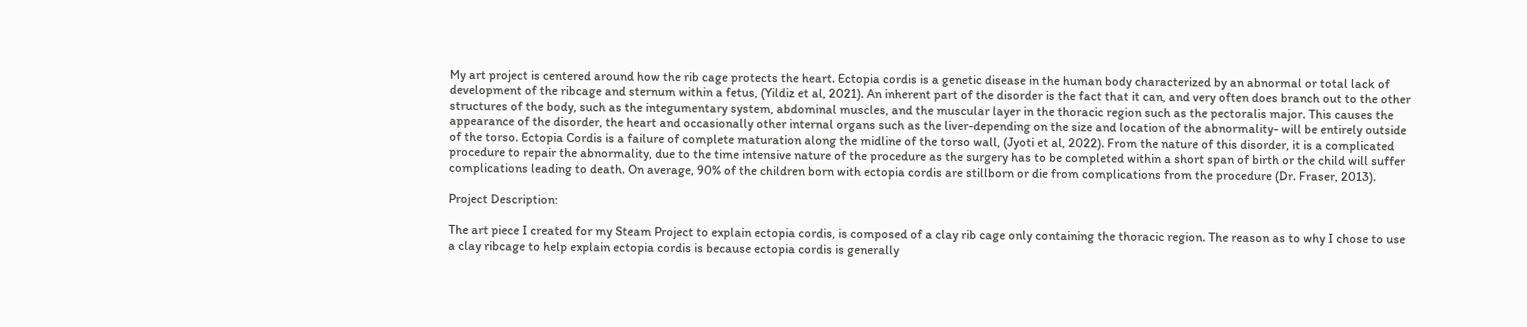My art project is centered around how the rib cage protects the heart. Ectopia cordis is a genetic disease in the human body characterized by an abnormal or total lack of development of the ribcage and sternum within a fetus, (Yildiz et al, 2021). An inherent part of the disorder is the fact that it can, and very often does branch out to the other structures of the body, such as the integumentary system, abdominal muscles, and the muscular layer in the thoracic region such as the pectoralis major. This causes the appearance of the disorder, the heart and occasionally other internal organs such as the liver-depending on the size and location of the abnormality- will be entirely outside of the torso. Ectopia Cordis is a failure of complete maturation along the midline of the torso wall, (Jyoti et al, 2022). From the nature of this disorder, it is a complicated procedure to repair the abnormality, due to the time intensive nature of the procedure as the surgery has to be completed within a short span of birth or the child will suffer complications leading to death. On average, 90% of the children born with ectopia cordis are stillborn or die from complications from the procedure (Dr. Fraser, 2013).

Project Description:

The art piece I created for my Steam Project to explain ectopia cordis, is composed of a clay rib cage only containing the thoracic region. The reason as to why I chose to use a clay ribcage to help explain ectopia cordis is because ectopia cordis is generally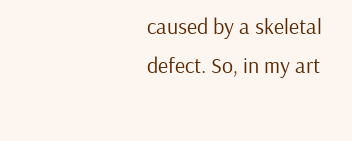caused by a skeletal defect. So, in my art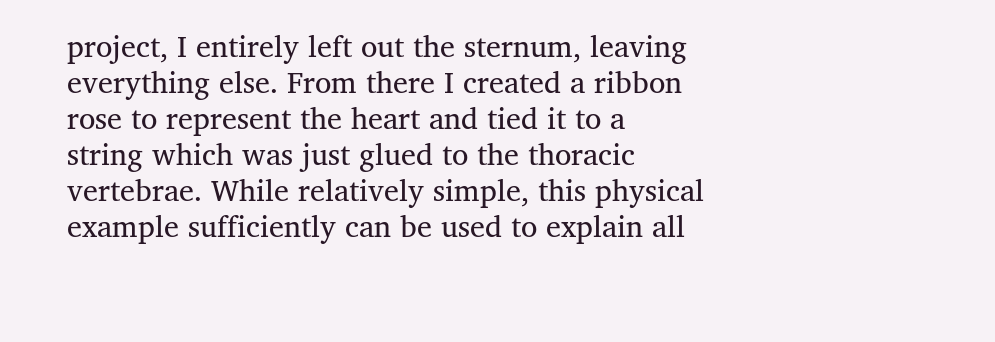project, I entirely left out the sternum, leaving everything else. From there I created a ribbon rose to represent the heart and tied it to a string which was just glued to the thoracic vertebrae. While relatively simple, this physical example sufficiently can be used to explain all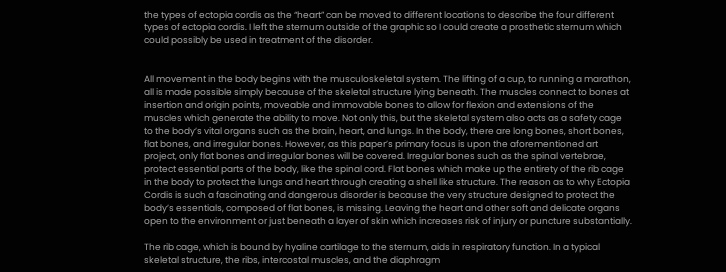the types of ectopia cordis as the “heart” can be moved to different locations to describe the four different types of ectopia cordis. I left the sternum outside of the graphic so I could create a prosthetic sternum which could possibly be used in treatment of the disorder.


All movement in the body begins with the musculoskeletal system. The lifting of a cup, to running a marathon, all is made possible simply because of the skeletal structure lying beneath. The muscles connect to bones at insertion and origin points, moveable and immovable bones to allow for flexion and extensions of the muscles which generate the ability to move. Not only this, but the skeletal system also acts as a safety cage to the body’s vital organs such as the brain, heart, and lungs. In the body, there are long bones, short bones, flat bones, and irregular bones. However, as this paper’s primary focus is upon the aforementioned art project, only flat bones and irregular bones will be covered. Irregular bones such as the spinal vertebrae, protect essential parts of the body, like the spinal cord. Flat bones which make up the entirety of the rib cage in the body to protect the lungs and heart through creating a shell like structure. The reason as to why Ectopia Cordis is such a fascinating and dangerous disorder is because the very structure designed to protect the body’s essentials, composed of flat bones, is missing. Leaving the heart and other soft and delicate organs open to the environment or just beneath a layer of skin which increases risk of injury or puncture substantially.

The rib cage, which is bound by hyaline cartilage to the sternum, aids in respiratory function. In a typical skeletal structure, the ribs, intercostal muscles, and the diaphragm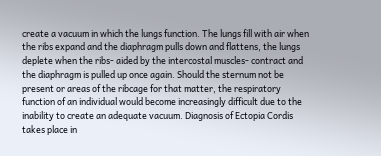create a vacuum in which the lungs function. The lungs fill with air when the ribs expand and the diaphragm pulls down and flattens, the lungs deplete when the ribs- aided by the intercostal muscles- contract and the diaphragm is pulled up once again. Should the sternum not be present or areas of the ribcage for that matter, the respiratory function of an individual would become increasingly difficult due to the inability to create an adequate vacuum. Diagnosis of Ectopia Cordis takes place in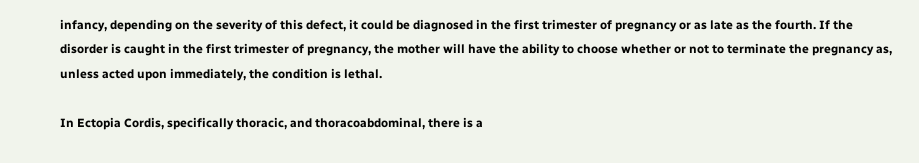infancy, depending on the severity of this defect, it could be diagnosed in the first trimester of pregnancy or as late as the fourth. If the disorder is caught in the first trimester of pregnancy, the mother will have the ability to choose whether or not to terminate the pregnancy as, unless acted upon immediately, the condition is lethal.

In Ectopia Cordis, specifically thoracic, and thoracoabdominal, there is a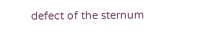defect of the sternum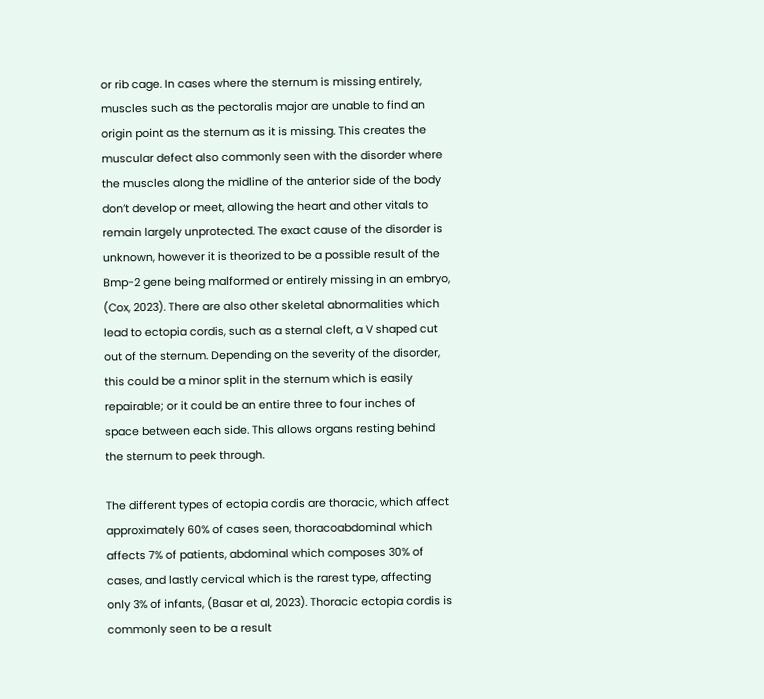or rib cage. In cases where the sternum is missing entirely, muscles such as the pectoralis major are unable to find an origin point as the sternum as it is missing. This creates the muscular defect also commonly seen with the disorder where the muscles along the midline of the anterior side of the body don’t develop or meet, allowing the heart and other vitals to remain largely unprotected. The exact cause of the disorder is unknown, however it is theorized to be a possible result of the Bmp-2 gene being malformed or entirely missing in an embryo, (Cox, 2023). There are also other skeletal abnormalities which lead to ectopia cordis, such as a sternal cleft, a V shaped cut out of the sternum. Depending on the severity of the disorder, this could be a minor split in the sternum which is easily repairable; or it could be an entire three to four inches of space between each side. This allows organs resting behind the sternum to peek through.

The different types of ectopia cordis are thoracic, which affect approximately 60% of cases seen, thoracoabdominal which affects 7% of patients, abdominal which composes 30% of cases, and lastly cervical which is the rarest type, affecting only 3% of infants, (Basar et al, 2023). Thoracic ectopia cordis is commonly seen to be a result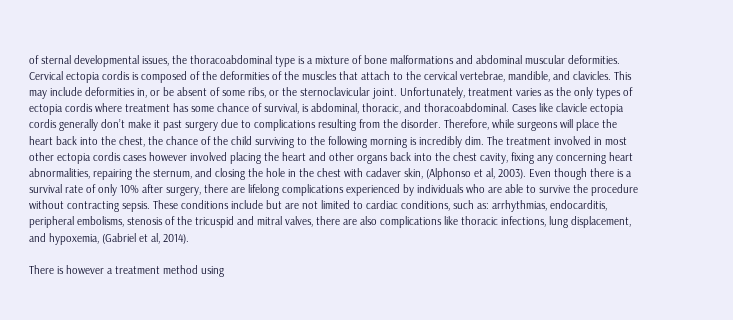of sternal developmental issues, the thoracoabdominal type is a mixture of bone malformations and abdominal muscular deformities. Cervical ectopia cordis is composed of the deformities of the muscles that attach to the cervical vertebrae, mandible, and clavicles. This may include deformities in, or be absent of some ribs, or the sternoclavicular joint. Unfortunately, treatment varies as the only types of ectopia cordis where treatment has some chance of survival, is abdominal, thoracic, and thoracoabdominal. Cases like clavicle ectopia cordis generally don’t make it past surgery due to complications resulting from the disorder. Therefore, while surgeons will place the heart back into the chest, the chance of the child surviving to the following morning is incredibly dim. The treatment involved in most other ectopia cordis cases however involved placing the heart and other organs back into the chest cavity, fixing any concerning heart abnormalities, repairing the sternum, and closing the hole in the chest with cadaver skin, (Alphonso et al, 2003). Even though there is a survival rate of only 10% after surgery, there are lifelong complications experienced by individuals who are able to survive the procedure without contracting sepsis. These conditions include but are not limited to cardiac conditions, such as: arrhythmias, endocarditis, peripheral embolisms, stenosis of the tricuspid and mitral valves, there are also complications like thoracic infections, lung displacement, and hypoxemia, (Gabriel et al, 2014).

There is however a treatment method using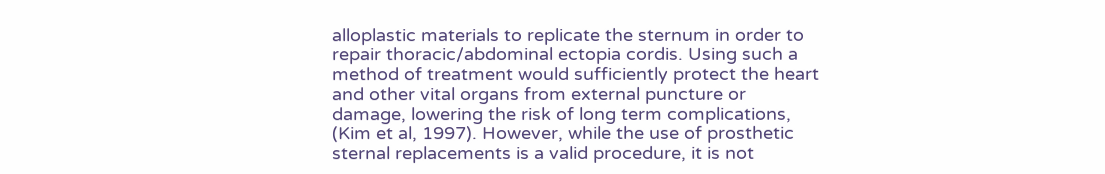alloplastic materials to replicate the sternum in order to repair thoracic/abdominal ectopia cordis. Using such a method of treatment would sufficiently protect the heart and other vital organs from external puncture or damage, lowering the risk of long term complications, (Kim et al, 1997). However, while the use of prosthetic sternal replacements is a valid procedure, it is not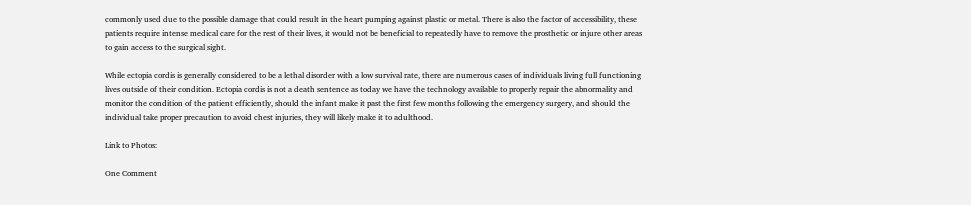commonly used due to the possible damage that could result in the heart pumping against plastic or metal. There is also the factor of accessibility, these patients require intense medical care for the rest of their lives, it would not be beneficial to repeatedly have to remove the prosthetic or injure other areas to gain access to the surgical sight.

While ectopia cordis is generally considered to be a lethal disorder with a low survival rate, there are numerous cases of individuals living full functioning lives outside of their condition. Ectopia cordis is not a death sentence as today we have the technology available to properly repair the abnormality and monitor the condition of the patient efficiently, should the infant make it past the first few months following the emergency surgery, and should the individual take proper precaution to avoid chest injuries, they will likely make it to adulthood.

Link to Photos:

One Comment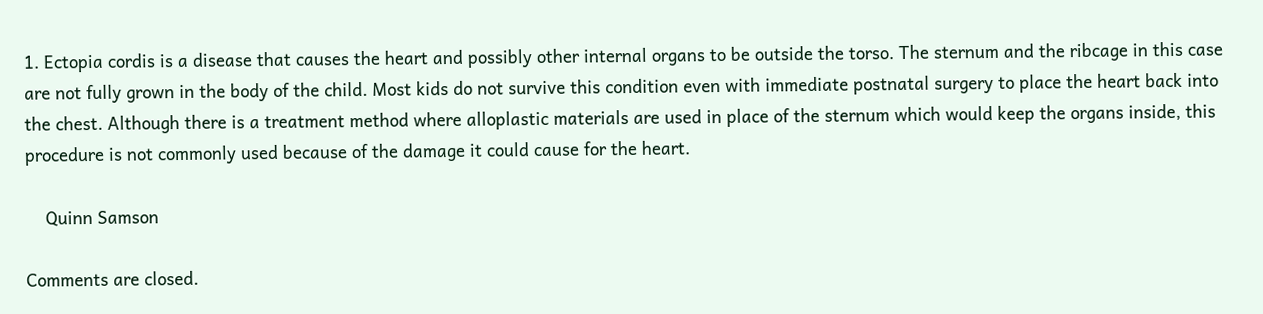1. Ectopia cordis is a disease that causes the heart and possibly other internal organs to be outside the torso. The sternum and the ribcage in this case are not fully grown in the body of the child. Most kids do not survive this condition even with immediate postnatal surgery to place the heart back into the chest. Although there is a treatment method where alloplastic materials are used in place of the sternum which would keep the organs inside, this procedure is not commonly used because of the damage it could cause for the heart.

    Quinn Samson

Comments are closed.